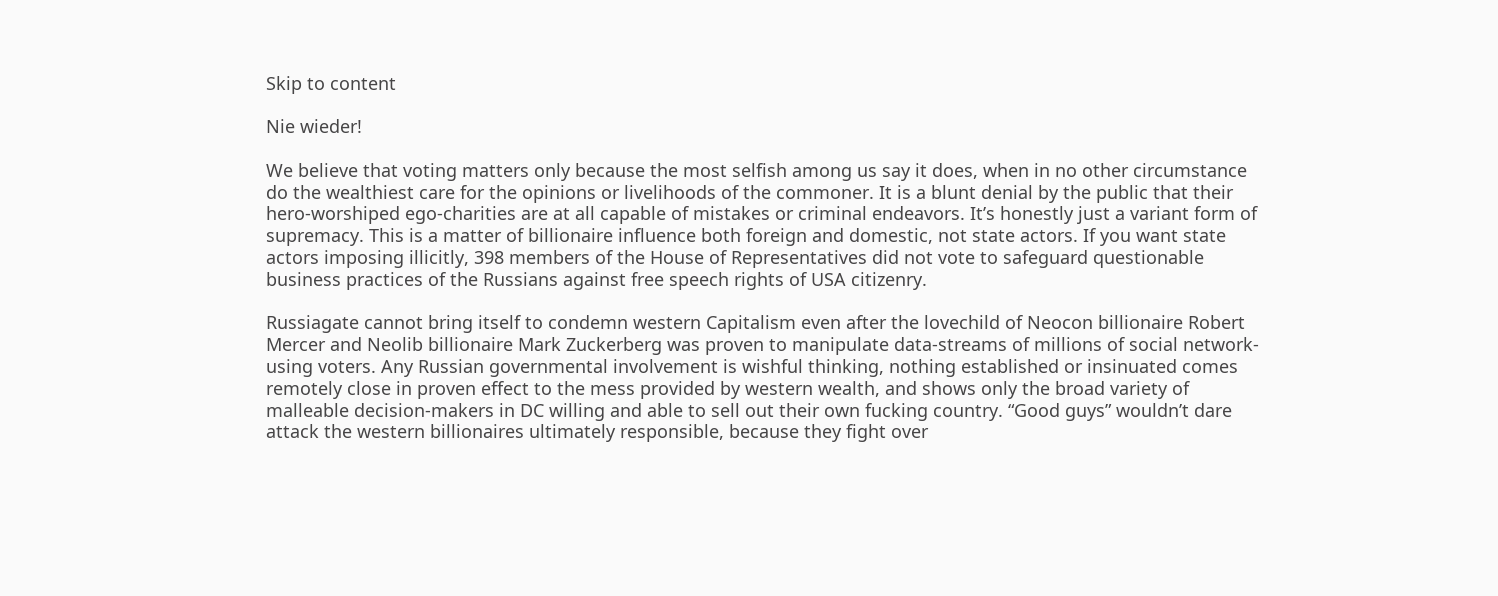Skip to content

Nie wieder!

We believe that voting matters only because the most selfish among us say it does, when in no other circumstance do the wealthiest care for the opinions or livelihoods of the commoner. It is a blunt denial by the public that their hero-worshiped ego-charities are at all capable of mistakes or criminal endeavors. It’s honestly just a variant form of supremacy. This is a matter of billionaire influence both foreign and domestic, not state actors. If you want state actors imposing illicitly, 398 members of the House of Representatives did not vote to safeguard questionable business practices of the Russians against free speech rights of USA citizenry.

Russiagate cannot bring itself to condemn western Capitalism even after the lovechild of Neocon billionaire Robert Mercer and Neolib billionaire Mark Zuckerberg was proven to manipulate data-streams of millions of social network-using voters. Any Russian governmental involvement is wishful thinking, nothing established or insinuated comes remotely close in proven effect to the mess provided by western wealth, and shows only the broad variety of malleable decision-makers in DC willing and able to sell out their own fucking country. “Good guys” wouldn’t dare attack the western billionaires ultimately responsible, because they fight over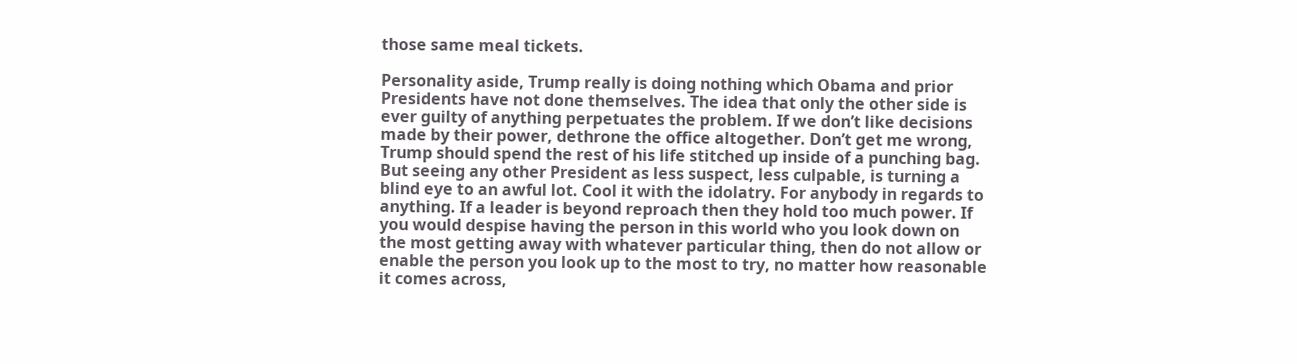those same meal tickets.

Personality aside, Trump really is doing nothing which Obama and prior Presidents have not done themselves. The idea that only the other side is ever guilty of anything perpetuates the problem. If we don’t like decisions made by their power, dethrone the office altogether. Don’t get me wrong, Trump should spend the rest of his life stitched up inside of a punching bag. But seeing any other President as less suspect, less culpable, is turning a blind eye to an awful lot. Cool it with the idolatry. For anybody in regards to anything. If a leader is beyond reproach then they hold too much power. If you would despise having the person in this world who you look down on the most getting away with whatever particular thing, then do not allow or enable the person you look up to the most to try, no matter how reasonable it comes across,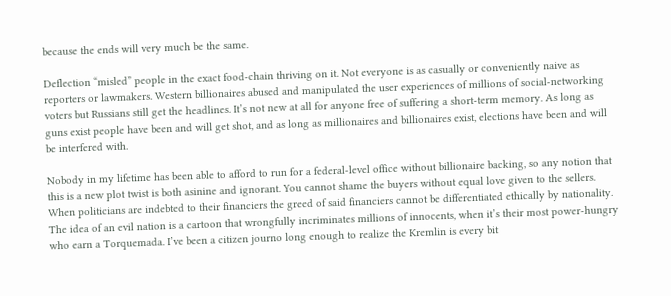because the ends will very much be the same.

Deflection “misled” people in the exact food-chain thriving on it. Not everyone is as casually or conveniently naive as reporters or lawmakers. Western billionaires abused and manipulated the user experiences of millions of social-networking voters but Russians still get the headlines. It’s not new at all for anyone free of suffering a short-term memory. As long as guns exist people have been and will get shot, and as long as millionaires and billionaires exist, elections have been and will be interfered with.

Nobody in my lifetime has been able to afford to run for a federal-level office without billionaire backing, so any notion that this is a new plot twist is both asinine and ignorant. You cannot shame the buyers without equal love given to the sellers. When politicians are indebted to their financiers the greed of said financiers cannot be differentiated ethically by nationality. The idea of an evil nation is a cartoon that wrongfully incriminates millions of innocents, when it’s their most power-hungry who earn a Torquemada. I’ve been a citizen journo long enough to realize the Kremlin is every bit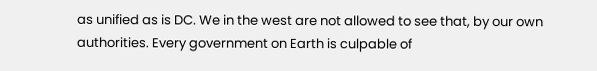as unified as is DC. We in the west are not allowed to see that, by our own authorities. Every government on Earth is culpable of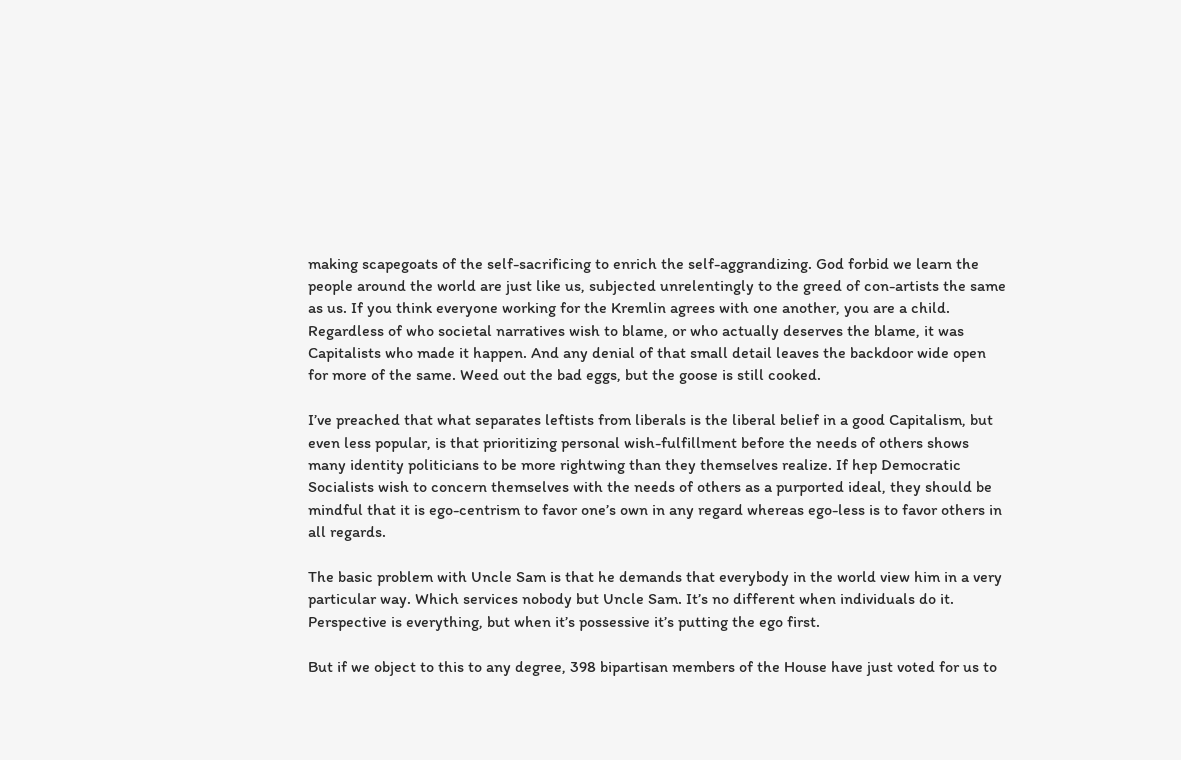making scapegoats of the self-sacrificing to enrich the self-aggrandizing. God forbid we learn the people around the world are just like us, subjected unrelentingly to the greed of con-artists the same as us. If you think everyone working for the Kremlin agrees with one another, you are a child. Regardless of who societal narratives wish to blame, or who actually deserves the blame, it was Capitalists who made it happen. And any denial of that small detail leaves the backdoor wide open for more of the same. Weed out the bad eggs, but the goose is still cooked.

I’ve preached that what separates leftists from liberals is the liberal belief in a good Capitalism, but even less popular, is that prioritizing personal wish-fulfillment before the needs of others shows many identity politicians to be more rightwing than they themselves realize. If hep Democratic Socialists wish to concern themselves with the needs of others as a purported ideal, they should be mindful that it is ego-centrism to favor one’s own in any regard whereas ego-less is to favor others in all regards.

The basic problem with Uncle Sam is that he demands that everybody in the world view him in a very particular way. Which services nobody but Uncle Sam. It’s no different when individuals do it. Perspective is everything, but when it’s possessive it’s putting the ego first.

But if we object to this to any degree, 398 bipartisan members of the House have just voted for us to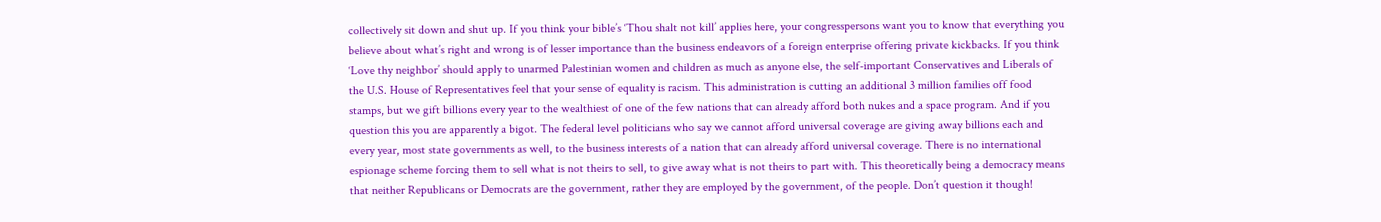collectively sit down and shut up. If you think your bible’s ‘Thou shalt not kill’ applies here, your congresspersons want you to know that everything you believe about what’s right and wrong is of lesser importance than the business endeavors of a foreign enterprise offering private kickbacks. If you think ‘Love thy neighbor’ should apply to unarmed Palestinian women and children as much as anyone else, the self-important Conservatives and Liberals of the U.S. House of Representatives feel that your sense of equality is racism. This administration is cutting an additional 3 million families off food stamps, but we gift billions every year to the wealthiest of one of the few nations that can already afford both nukes and a space program. And if you question this you are apparently a bigot. The federal level politicians who say we cannot afford universal coverage are giving away billions each and every year, most state governments as well, to the business interests of a nation that can already afford universal coverage. There is no international espionage scheme forcing them to sell what is not theirs to sell, to give away what is not theirs to part with. This theoretically being a democracy means that neither Republicans or Democrats are the government, rather they are employed by the government, of the people. Don’t question it though!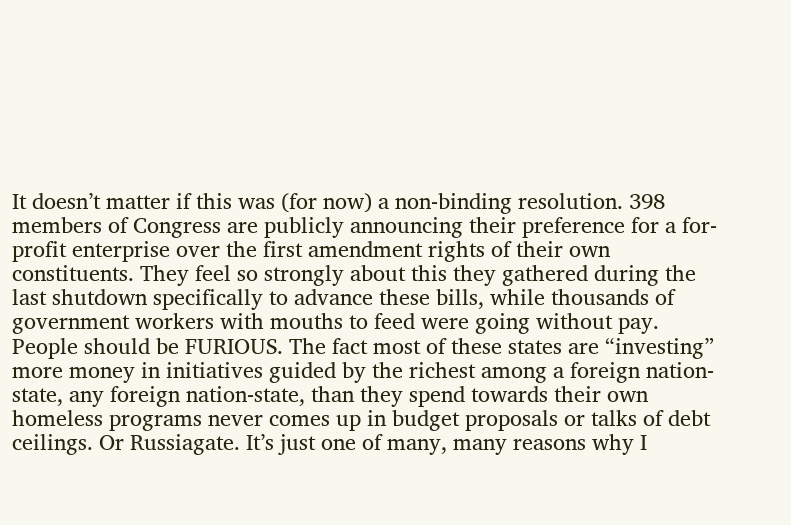It doesn’t matter if this was (for now) a non-binding resolution. 398 members of Congress are publicly announcing their preference for a for-profit enterprise over the first amendment rights of their own constituents. They feel so strongly about this they gathered during the last shutdown specifically to advance these bills, while thousands of government workers with mouths to feed were going without pay. People should be FURIOUS. The fact most of these states are “investing” more money in initiatives guided by the richest among a foreign nation-state, any foreign nation-state, than they spend towards their own homeless programs never comes up in budget proposals or talks of debt ceilings. Or Russiagate. It’s just one of many, many reasons why I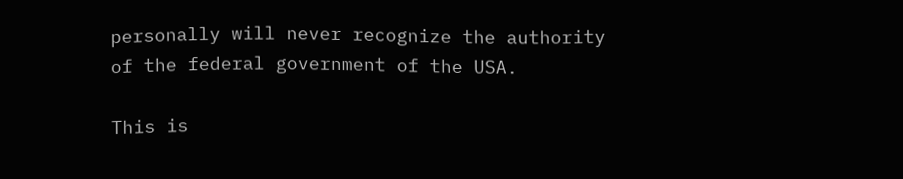personally will never recognize the authority of the federal government of the USA.

This is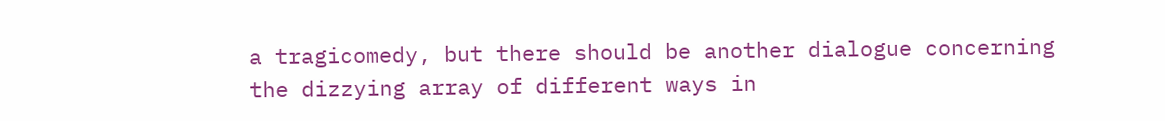a tragicomedy, but there should be another dialogue concerning the dizzying array of different ways in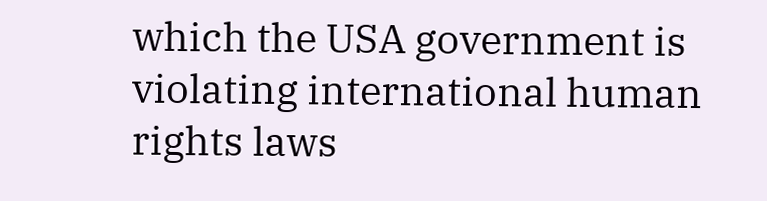which the USA government is violating international human rights laws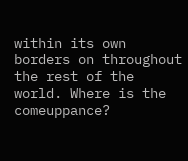within its own borders on throughout the rest of the world. Where is the comeuppance?